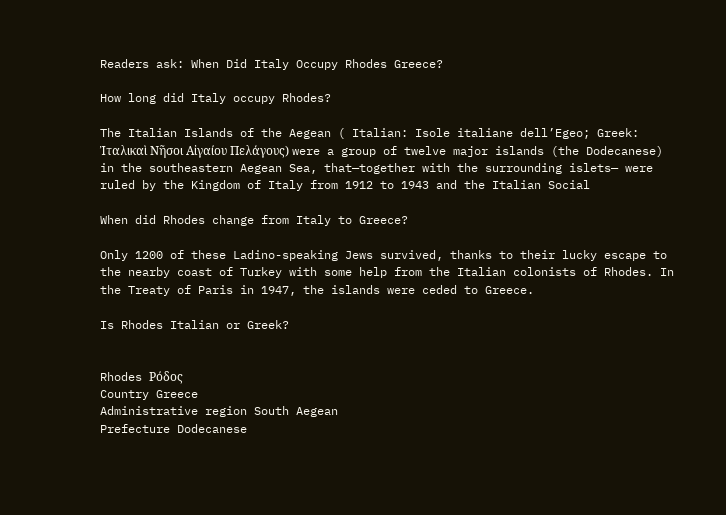Readers ask: When Did Italy Occupy Rhodes Greece?

How long did Italy occupy Rhodes?

The Italian Islands of the Aegean ( Italian: Isole italiane dell’Egeo; Greek: Ἰταλικαὶ Νῆσοι Αἰγαίου Πελάγους) were a group of twelve major islands (the Dodecanese) in the southeastern Aegean Sea, that—together with the surrounding islets— were ruled by the Kingdom of Italy from 1912 to 1943 and the Italian Social

When did Rhodes change from Italy to Greece?

Only 1200 of these Ladino-speaking Jews survived, thanks to their lucky escape to the nearby coast of Turkey with some help from the Italian colonists of Rhodes. In the Treaty of Paris in 1947, the islands were ceded to Greece.

Is Rhodes Italian or Greek?


Rhodes Ρόδος
Country Greece
Administrative region South Aegean
Prefecture Dodecanese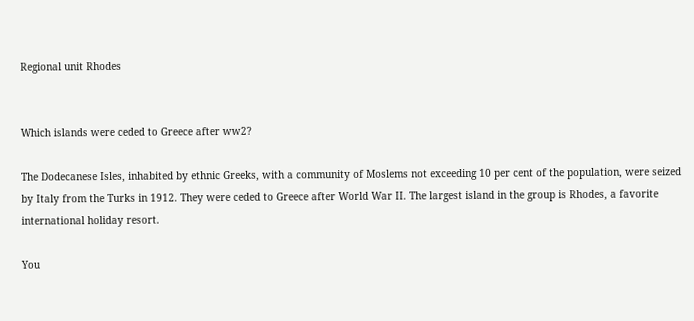Regional unit Rhodes


Which islands were ceded to Greece after ww2?

The Dodecanese Isles, inhabited by ethnic Greeks, with a community of Moslems not exceeding 10 per cent of the population, were seized by Italy from the Turks in 1912. They were ceded to Greece after World War II. The largest island in the group is Rhodes, a favorite international holiday resort.

You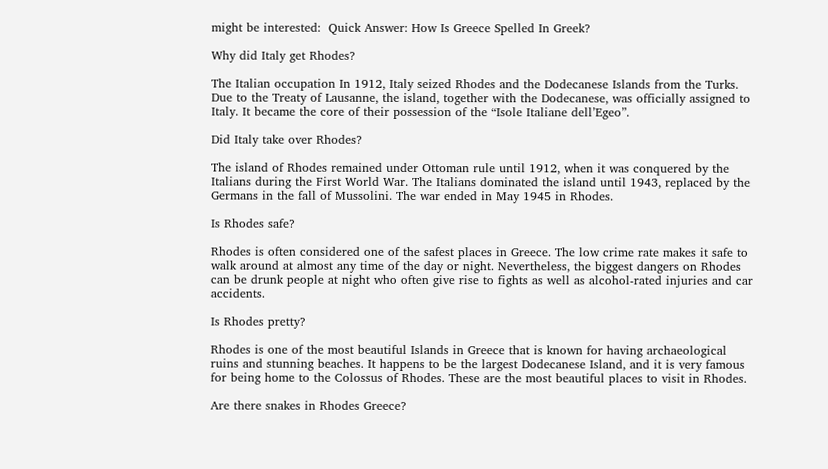might be interested:  Quick Answer: How Is Greece Spelled In Greek?

Why did Italy get Rhodes?

The Italian occupation In 1912, Italy seized Rhodes and the Dodecanese Islands from the Turks. Due to the Treaty of Lausanne, the island, together with the Dodecanese, was officially assigned to Italy. It became the core of their possession of the “Isole Italiane dell’Egeo”.

Did Italy take over Rhodes?

The island of Rhodes remained under Ottoman rule until 1912, when it was conquered by the Italians during the First World War. The Italians dominated the island until 1943, replaced by the Germans in the fall of Mussolini. The war ended in May 1945 in Rhodes.

Is Rhodes safe?

Rhodes is often considered one of the safest places in Greece. The low crime rate makes it safe to walk around at almost any time of the day or night. Nevertheless, the biggest dangers on Rhodes can be drunk people at night who often give rise to fights as well as alcohol-rated injuries and car accidents.

Is Rhodes pretty?

Rhodes is one of the most beautiful Islands in Greece that is known for having archaeological ruins and stunning beaches. It happens to be the largest Dodecanese Island, and it is very famous for being home to the Colossus of Rhodes. These are the most beautiful places to visit in Rhodes.

Are there snakes in Rhodes Greece?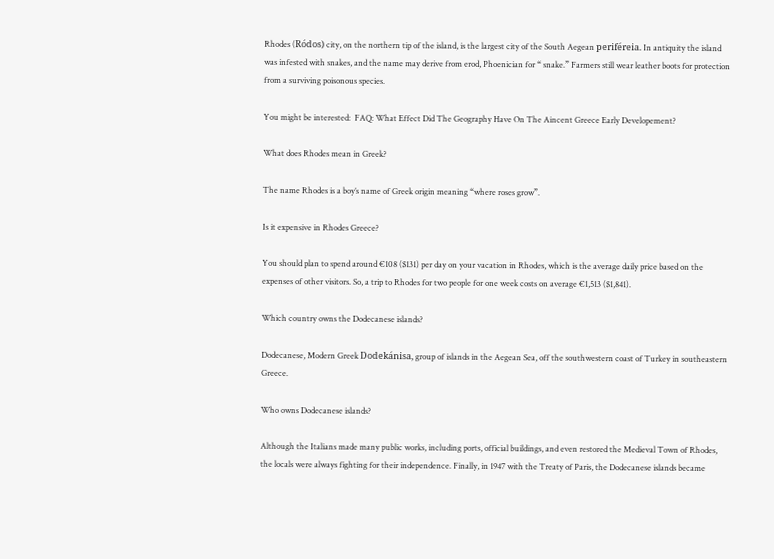Rhodes (Ródos) city, on the northern tip of the island, is the largest city of the South Aegean periféreia. In antiquity the island was infested with snakes, and the name may derive from erod, Phoenician for “ snake.” Farmers still wear leather boots for protection from a surviving poisonous species.

You might be interested:  FAQ: What Effect Did The Geography Have On The Aincent Greece Early Developement?

What does Rhodes mean in Greek?

The name Rhodes is a boy’s name of Greek origin meaning “where roses grow”.

Is it expensive in Rhodes Greece?

You should plan to spend around €108 ($131) per day on your vacation in Rhodes, which is the average daily price based on the expenses of other visitors. So, a trip to Rhodes for two people for one week costs on average €1,513 ($1,841).

Which country owns the Dodecanese islands?

Dodecanese, Modern Greek Dodekánisa, group of islands in the Aegean Sea, off the southwestern coast of Turkey in southeastern Greece.

Who owns Dodecanese islands?

Although the Italians made many public works, including ports, official buildings, and even restored the Medieval Town of Rhodes, the locals were always fighting for their independence. Finally, in 1947 with the Treaty of Paris, the Dodecanese islands became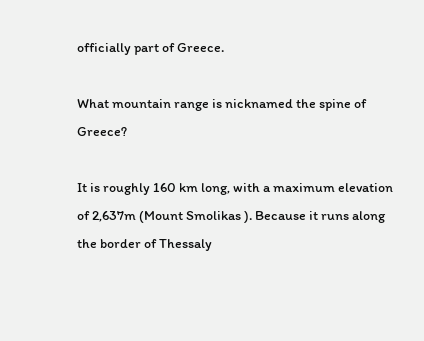officially part of Greece.

What mountain range is nicknamed the spine of Greece?

It is roughly 160 km long, with a maximum elevation of 2,637m (Mount Smolikas ). Because it runs along the border of Thessaly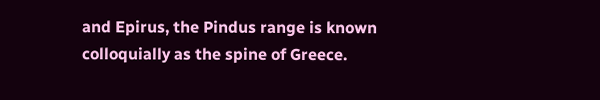and Epirus, the Pindus range is known colloquially as the spine of Greece.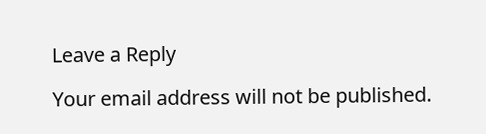Leave a Reply

Your email address will not be published.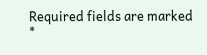Required fields are marked *